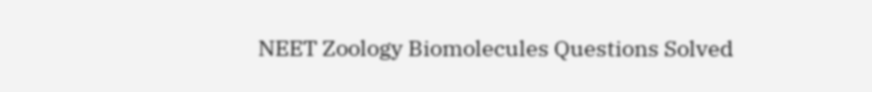NEET Zoology Biomolecules Questions Solved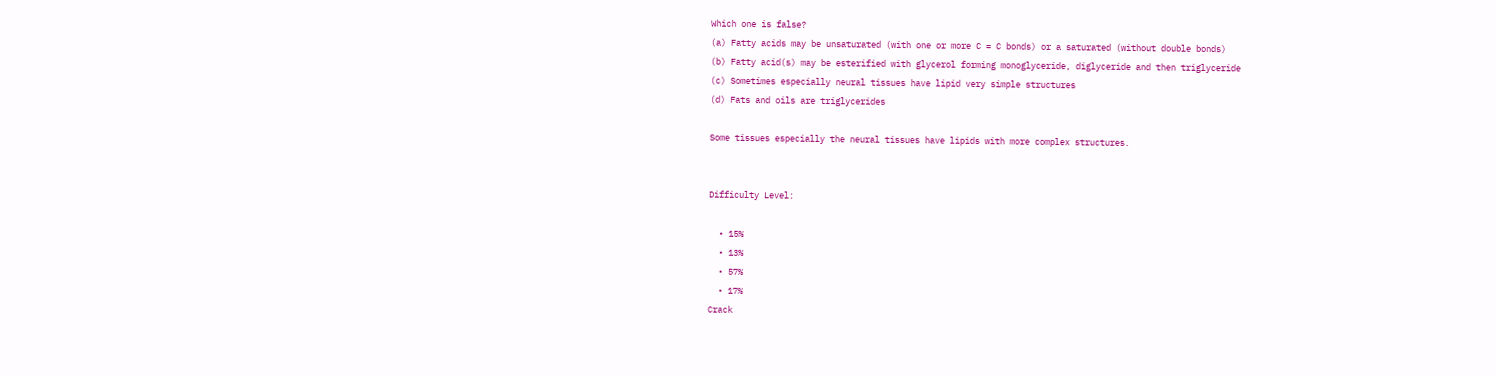Which one is false?
(a) Fatty acids may be unsaturated (with one or more C = C bonds) or a saturated (without double bonds)
(b) Fatty acid(s) may be esterified with glycerol forming monoglyceride, diglyceride and then triglyceride
(c) Sometimes especially neural tissues have lipid very simple structures
(d) Fats and oils are triglycerides

Some tissues especially the neural tissues have lipids with more complex structures.


Difficulty Level:

  • 15%
  • 13%
  • 57%
  • 17%
Crack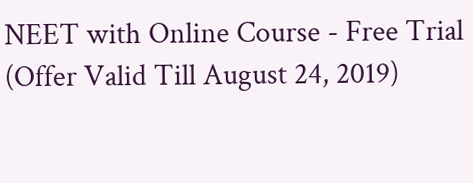NEET with Online Course - Free Trial (Offer Valid Till August 24, 2019)